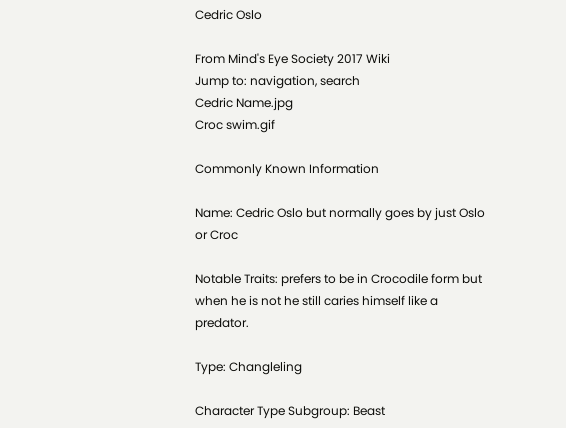Cedric Oslo

From Mind's Eye Society 2017 Wiki
Jump to: navigation, search
Cedric Name.jpg
Croc swim.gif

Commonly Known Information

Name: Cedric Oslo but normally goes by just Oslo or Croc

Notable Traits: prefers to be in Crocodile form but when he is not he still caries himself like a predator.

Type: Changleling

Character Type Subgroup: Beast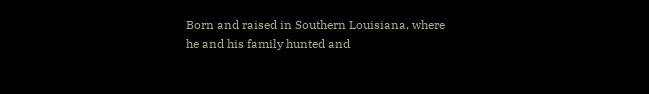Born and raised in Southern Louisiana, where he and his family hunted and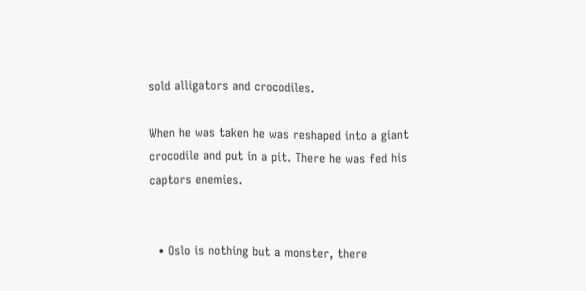sold alligators and crocodiles.

When he was taken he was reshaped into a giant crocodile and put in a pit. There he was fed his captors enemies.


  • Oslo is nothing but a monster, there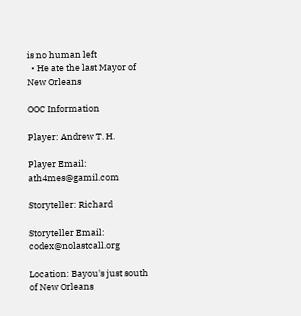is no human left
  • He ate the last Mayor of New Orleans

OOC Information

Player: Andrew T. H.

Player Email: ath4mes@gamil.com

Storyteller: Richard

Storyteller Email: codex@nolastcall.org

Location: Bayou's just south of New Orleans